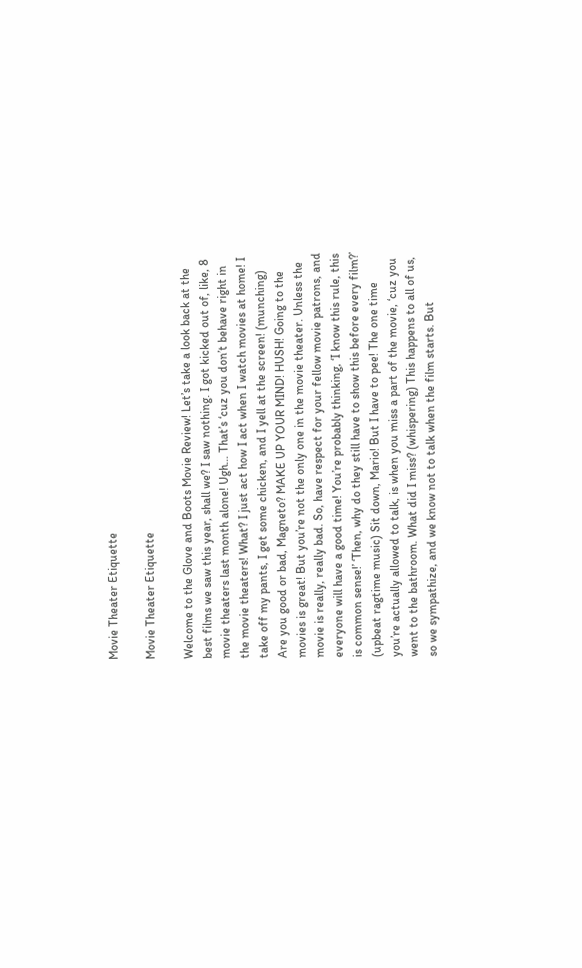Movie Theater Etiquette

Movie Theater Etiquette

Welcome to the Glove and Boots Movie Review! Let’s take a look back at the best films we saw this year, shall we? I saw nothing. I got kicked out of, like, 8 movie theaters last month alone! Ugh… That’s ‘cuz you don’t behave right in the movie theaters! What? I just act how I act when I watch movies at home! I take off my pants, I get some chicken, and I yell at the screen! (munching) Are you good or bad, Magneto? MAKE UP YOUR MIND! HUSH! Going to the movies is great! But you’re not the only one in the movie theater. Unless the movie is really, really bad. So, have respect for your fellow movie patrons, and everyone will have a good time! You’re probably thinking, ‘I know this rule, this is common sense!’ ‘Then, why do they still have to show this before every film?’ (upbeat ragtime music) Sit down, Mario! But I have to pee! The one time you’re actually allowed to talk, is when you miss a part of the movie, ‘cuz you went to the bathroom. What did I miss? (whispering) This happens to all of us, so we sympathize, and we know not to talk when the film starts. But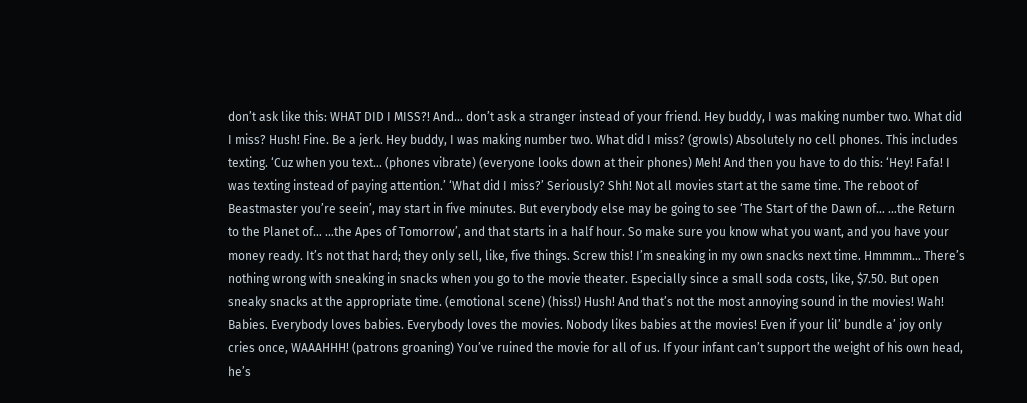don’t ask like this: WHAT DID I MISS?! And… don’t ask a stranger instead of your friend. Hey buddy, I was making number two. What did I miss? Hush! Fine. Be a jerk. Hey buddy, I was making number two. What did I miss? (growls) Absolutely no cell phones. This includes texting. ‘Cuz when you text… (phones vibrate) (everyone looks down at their phones) Meh! And then you have to do this: ‘Hey! Fafa! I was texting instead of paying attention.’ ‘What did I miss?’ Seriously? Shh! Not all movies start at the same time. The reboot of Beastmaster you’re seein’, may start in five minutes. But everybody else may be going to see ‘The Start of the Dawn of… …the Return to the Planet of… …the Apes of Tomorrow’, and that starts in a half hour. So make sure you know what you want, and you have your money ready. It’s not that hard; they only sell, like, five things. Screw this! I’m sneaking in my own snacks next time. Hmmmm… There’s nothing wrong with sneaking in snacks when you go to the movie theater. Especially since a small soda costs, like, $7.50. But open sneaky snacks at the appropriate time. (emotional scene) (hiss!) Hush! And that’s not the most annoying sound in the movies! Wah! Babies. Everybody loves babies. Everybody loves the movies. Nobody likes babies at the movies! Even if your lil’ bundle a’ joy only cries once, WAAAHHH! (patrons groaning) You’ve ruined the movie for all of us. If your infant can’t support the weight of his own head, he’s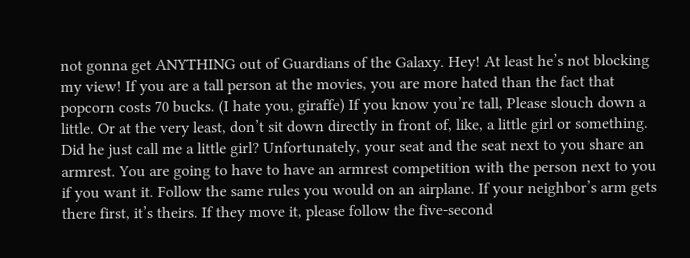not gonna get ANYTHING out of Guardians of the Galaxy. Hey! At least he’s not blocking my view! If you are a tall person at the movies, you are more hated than the fact that popcorn costs 70 bucks. (I hate you, giraffe) If you know you’re tall, Please slouch down a little. Or at the very least, don’t sit down directly in front of, like, a little girl or something. Did he just call me a little girl? Unfortunately, your seat and the seat next to you share an armrest. You are going to have to have an armrest competition with the person next to you if you want it. Follow the same rules you would on an airplane. If your neighbor’s arm gets there first, it’s theirs. If they move it, please follow the five-second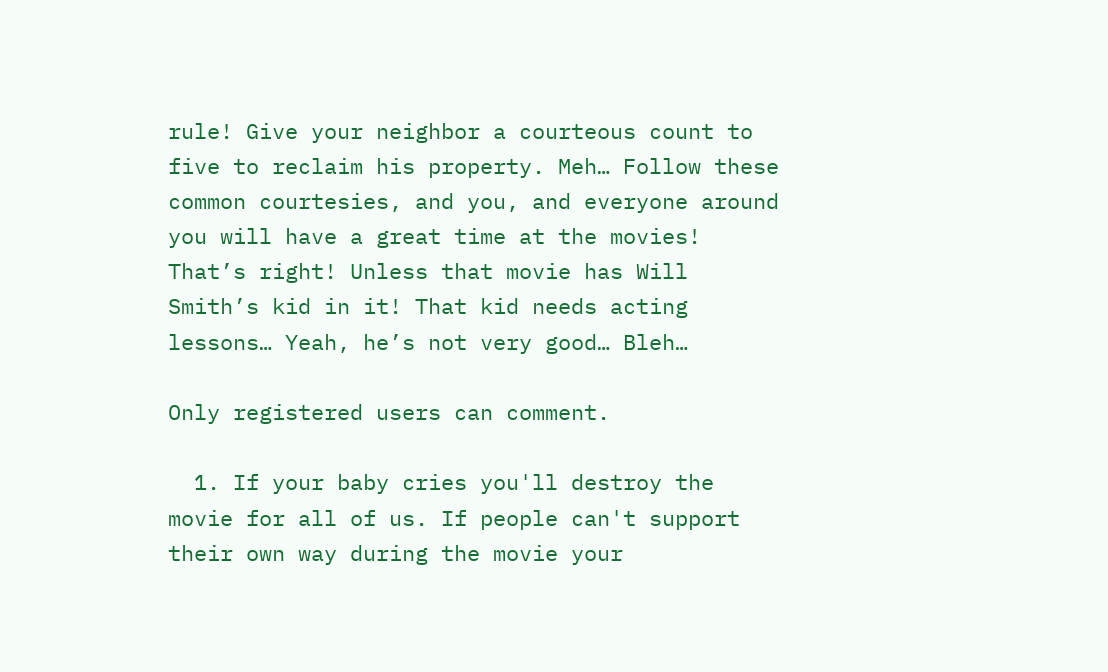rule! Give your neighbor a courteous count to five to reclaim his property. Meh… Follow these common courtesies, and you, and everyone around you will have a great time at the movies! That’s right! Unless that movie has Will Smith’s kid in it! That kid needs acting lessons… Yeah, he’s not very good… Bleh…

Only registered users can comment.

  1. If your baby cries you'll destroy the movie for all of us. If people can't support their own way during the movie your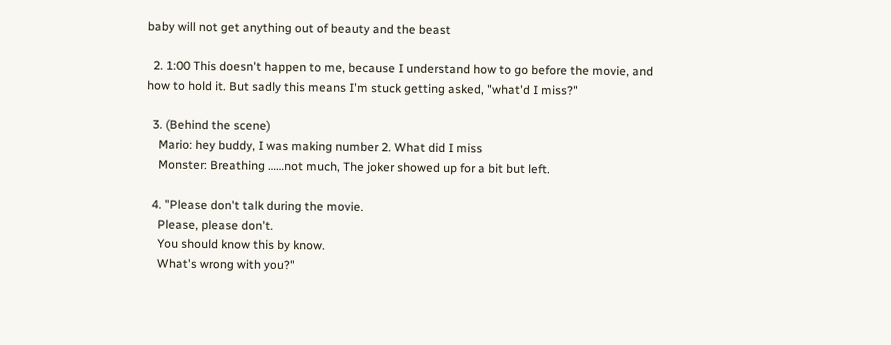baby will not get anything out of beauty and the beast

  2. 1:00 This doesn't happen to me, because I understand how to go before the movie, and how to hold it. But sadly this means I'm stuck getting asked, "what'd I miss?"

  3. (Behind the scene)
    Mario: hey buddy, I was making number 2. What did I miss
    Monster: Breathing ……not much, The joker showed up for a bit but left.

  4. "Please don't talk during the movie.
    Please, please don't.
    You should know this by know.
    What's wrong with you?"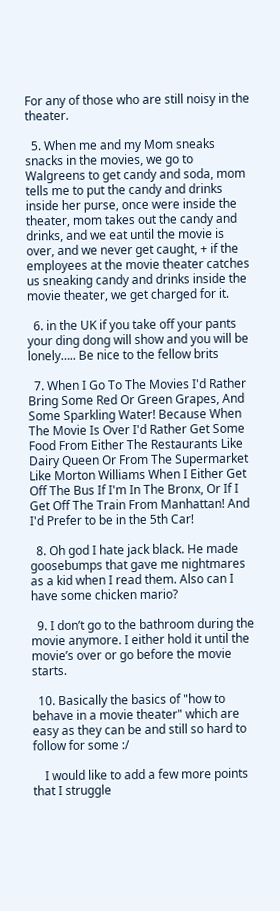For any of those who are still noisy in the theater.

  5. When me and my Mom sneaks snacks in the movies, we go to Walgreens to get candy and soda, mom tells me to put the candy and drinks inside her purse, once were inside the theater, mom takes out the candy and drinks, and we eat until the movie is over, and we never get caught, + if the employees at the movie theater catches us sneaking candy and drinks inside the movie theater, we get charged for it.

  6. in the UK if you take off your pants your ding dong will show and you will be lonely….. Be nice to the fellow brits

  7. When I Go To The Movies I'd Rather Bring Some Red Or Green Grapes, And Some Sparkling Water! Because When The Movie Is Over I'd Rather Get Some Food From Either The Restaurants Like Dairy Queen Or From The Supermarket Like Morton Williams When I Either Get Off The Bus If I'm In The Bronx, Or If I Get Off The Train From Manhattan! And I'd Prefer to be in the 5th Car!

  8. Oh god I hate jack black. He made goosebumps that gave me nightmares as a kid when I read them. Also can I have some chicken mario?

  9. I don’t go to the bathroom during the movie anymore. I either hold it until the movie’s over or go before the movie starts.

  10. Basically the basics of "how to behave in a movie theater" which are easy as they can be and still so hard to follow for some :/

    I would like to add a few more points that I struggle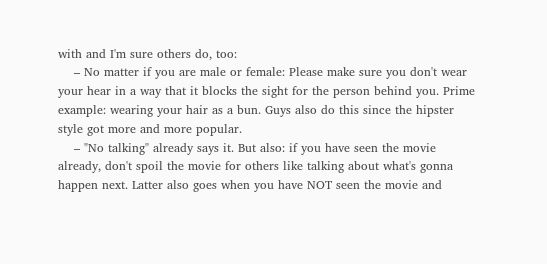with and I'm sure others do, too:
    – No matter if you are male or female: Please make sure you don't wear your hear in a way that it blocks the sight for the person behind you. Prime example: wearing your hair as a bun. Guys also do this since the hipster style got more and more popular.
    – "No talking" already says it. But also: if you have seen the movie already, don't spoil the movie for others like talking about what's gonna happen next. Latter also goes when you have NOT seen the movie and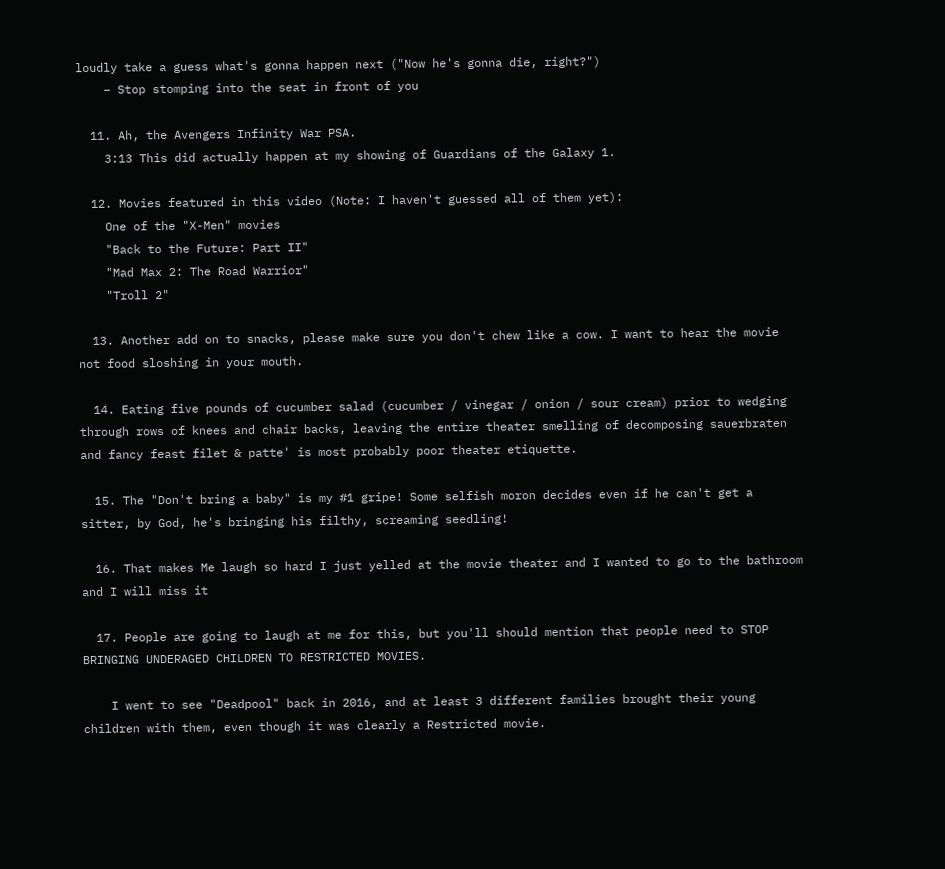loudly take a guess what's gonna happen next ("Now he's gonna die, right?")
    – Stop stomping into the seat in front of you

  11. Ah, the Avengers Infinity War PSA.
    3:13 This did actually happen at my showing of Guardians of the Galaxy 1.

  12. Movies featured in this video (Note: I haven't guessed all of them yet):
    One of the "X-Men" movies
    "Back to the Future: Part II"
    "Mad Max 2: The Road Warrior"
    "Troll 2"

  13. Another add on to snacks, please make sure you don't chew like a cow. I want to hear the movie not food sloshing in your mouth.

  14. Eating five pounds of cucumber salad (cucumber / vinegar / onion / sour cream) prior to wedging through rows of knees and chair backs, leaving the entire theater smelling of decomposing sauerbraten and fancy feast filet & patte' is most probably poor theater etiquette.

  15. The "Don't bring a baby" is my #1 gripe! Some selfish moron decides even if he can't get a sitter, by God, he's bringing his filthy, screaming seedling!

  16. That makes Me laugh so hard I just yelled at the movie theater and I wanted to go to the bathroom and I will miss it

  17. People are going to laugh at me for this, but you'll should mention that people need to STOP BRINGING UNDERAGED CHILDREN TO RESTRICTED MOVIES.

    I went to see "Deadpool" back in 2016, and at least 3 different families brought their young children with them, even though it was clearly a Restricted movie.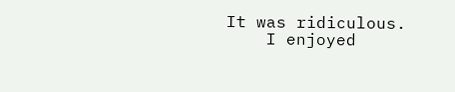It was ridiculous.
    I enjoyed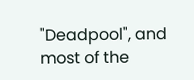"Deadpool", and most of the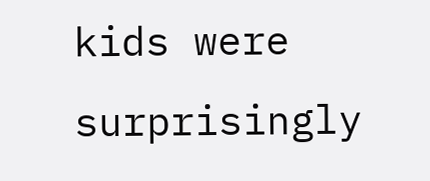kids were surprisingly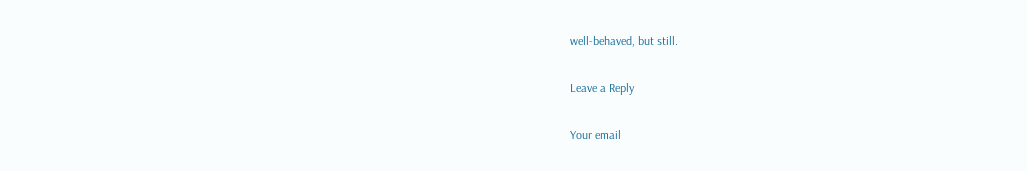well-behaved, but still.

Leave a Reply

Your email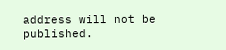address will not be published.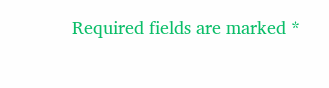Required fields are marked *